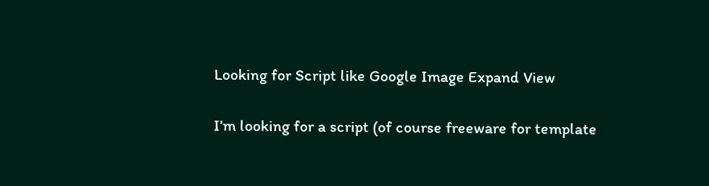Looking for Script like Google Image Expand View

I’m looking for a script (of course freeware for template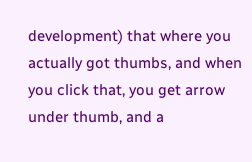development) that where you actually got thumbs, and when you click that, you get arrow under thumb, and a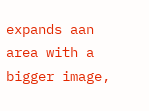expands aan area with a bigger image,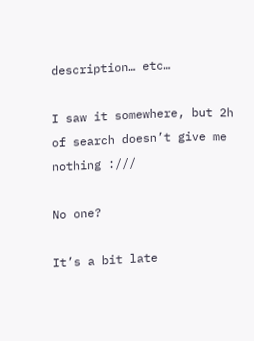description… etc…

I saw it somewhere, but 2h of search doesn’t give me nothing :///

No one?

It’s a bit late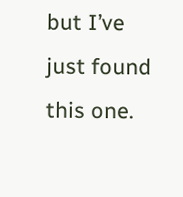but I’ve just found this one.